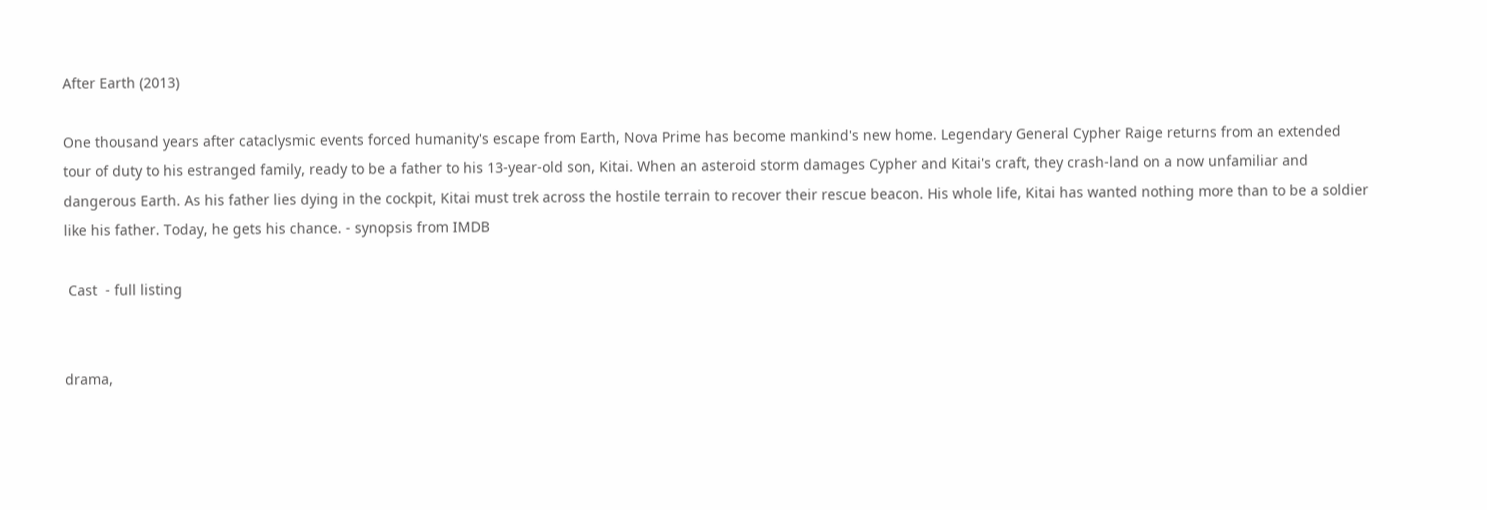After Earth (2013)

One thousand years after cataclysmic events forced humanity's escape from Earth, Nova Prime has become mankind's new home. Legendary General Cypher Raige returns from an extended tour of duty to his estranged family, ready to be a father to his 13-year-old son, Kitai. When an asteroid storm damages Cypher and Kitai's craft, they crash-land on a now unfamiliar and dangerous Earth. As his father lies dying in the cockpit, Kitai must trek across the hostile terrain to recover their rescue beacon. His whole life, Kitai has wanted nothing more than to be a soldier like his father. Today, he gets his chance. - synopsis from IMDB

 Cast  - full listing


drama,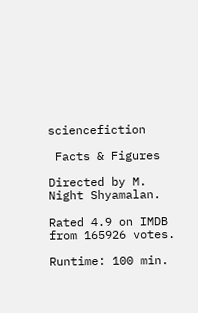sciencefiction

 Facts & Figures

Directed by M. Night Shyamalan.

Rated 4.9 on IMDB from 165926 votes.

Runtime: 100 min.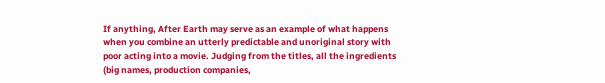If anything, After Earth may serve as an example of what happens when you combine an utterly predictable and unoriginal story with poor acting into a movie. Judging from the titles, all the ingredients (big names, production companies,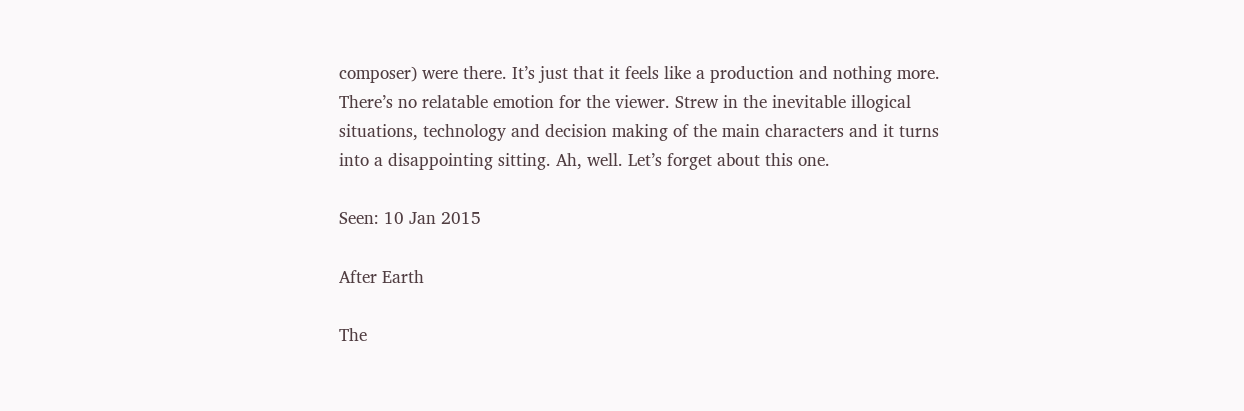composer) were there. It’s just that it feels like a production and nothing more. There’s no relatable emotion for the viewer. Strew in the inevitable illogical situations, technology and decision making of the main characters and it turns into a disappointing sitting. Ah, well. Let’s forget about this one.

Seen: 10 Jan 2015

After Earth

The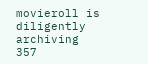movieroll is diligently archiving 357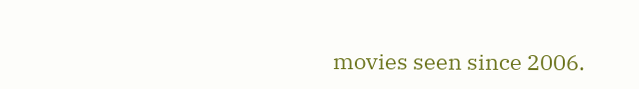movies seen since 2006.